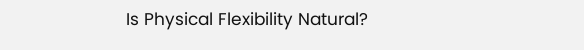Is Physical Flexibility Natural?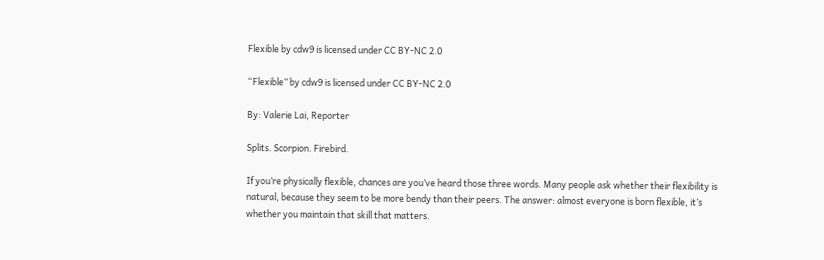Flexible by cdw9 is licensed under CC BY-NC 2.0

“Flexible” by cdw9 is licensed under CC BY-NC 2.0

By: Valerie Lai, Reporter

Splits. Scorpion. Firebird.

If you’re physically flexible, chances are you’ve heard those three words. Many people ask whether their flexibility is natural, because they seem to be more bendy than their peers. The answer: almost everyone is born flexible, it’s whether you maintain that skill that matters.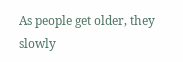As people get older, they slowly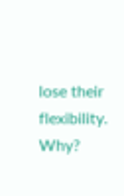lose their flexibility. Why?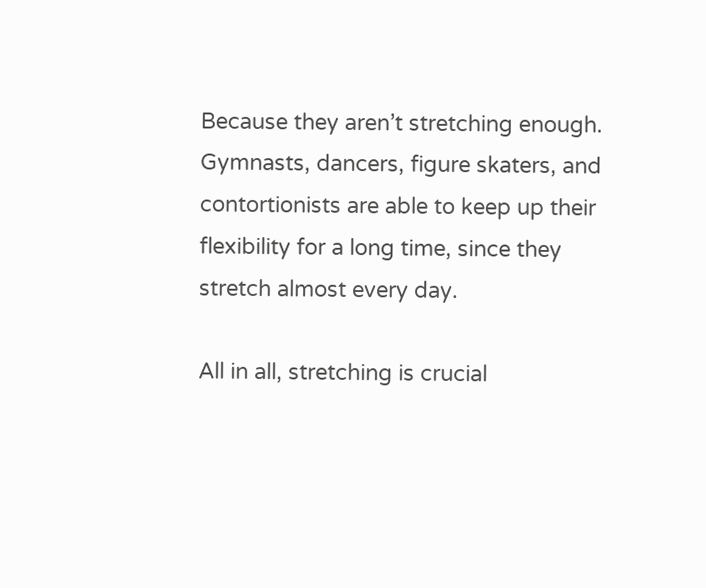Because they aren’t stretching enough. Gymnasts, dancers, figure skaters, and contortionists are able to keep up their flexibility for a long time, since they stretch almost every day.

All in all, stretching is crucial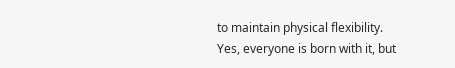to maintain physical flexibility. Yes, everyone is born with it, but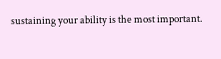sustaining your ability is the most important.